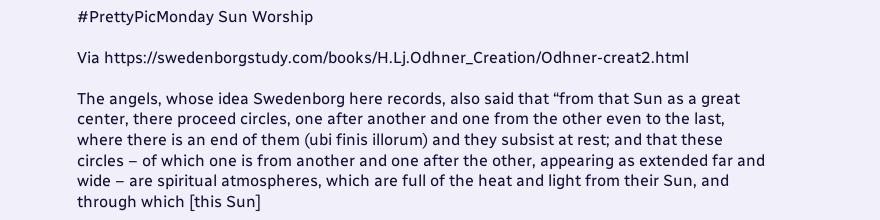#PrettyPicMonday Sun Worship

Via https://swedenborgstudy.com/books/H.Lj.Odhner_Creation/Odhner-creat2.html

The angels, whose idea Swedenborg here records, also said that “from that Sun as a great center, there proceed circles, one after another and one from the other even to the last, where there is an end of them (ubi finis illorum) and they subsist at rest; and that these circles – of which one is from another and one after the other, appearing as extended far and wide – are spiritual atmospheres, which are full of the heat and light from their Sun, and through which [this Sun]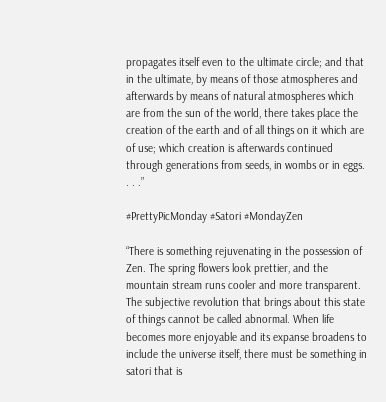propagates itself even to the ultimate circle; and that in the ultimate, by means of those atmospheres and afterwards by means of natural atmospheres which are from the sun of the world, there takes place the creation of the earth and of all things on it which are of use; which creation is afterwards continued through generations from seeds, in wombs or in eggs. . . .”

#PrettyPicMonday #Satori #MondayZen

“There is something rejuvenating in the possession of Zen. The spring flowers look prettier, and the mountain stream runs cooler and more transparent. The subjective revolution that brings about this state of things cannot be called abnormal. When life becomes more enjoyable and its expanse broadens to include the universe itself, there must be something in satori that is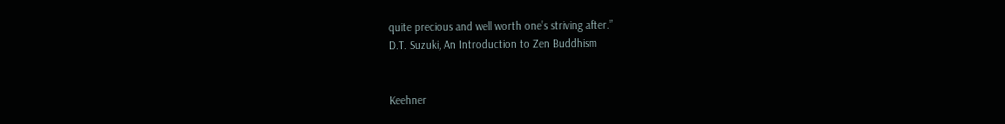quite precious and well worth one’s striving after.”
D.T. Suzuki, An Introduction to Zen Buddhism


Keehner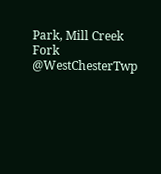Park, Mill Creek Fork @WestChesterTwp